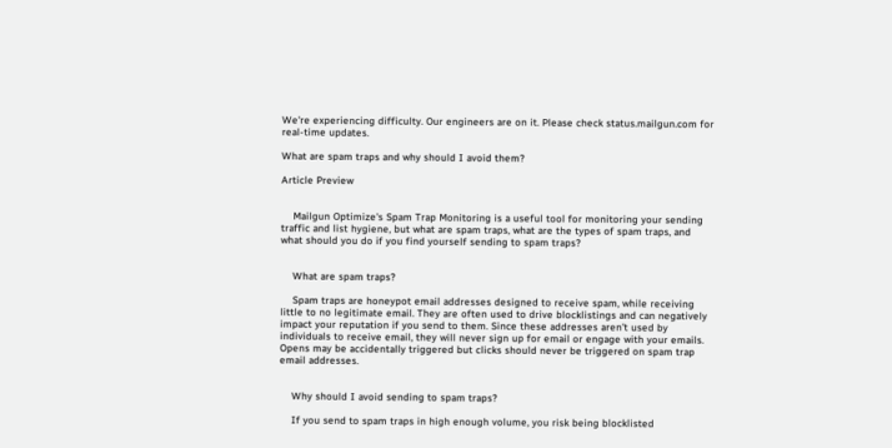We're experiencing difficulty. Our engineers are on it. Please check status.mailgun.com for real-time updates.

What are spam traps and why should I avoid them?

Article Preview


    Mailgun Optimize's Spam Trap Monitoring is a useful tool for monitoring your sending traffic and list hygiene, but what are spam traps, what are the types of spam traps, and what should you do if you find yourself sending to spam traps?


    What are spam traps?

    Spam traps are honeypot email addresses designed to receive spam, while receiving little to no legitimate email. They are often used to drive blocklistings and can negatively impact your reputation if you send to them. Since these addresses aren’t used by individuals to receive email, they will never sign up for email or engage with your emails. Opens may be accidentally triggered but clicks should never be triggered on spam trap email addresses.


    Why should I avoid sending to spam traps?

    If you send to spam traps in high enough volume, you risk being blocklisted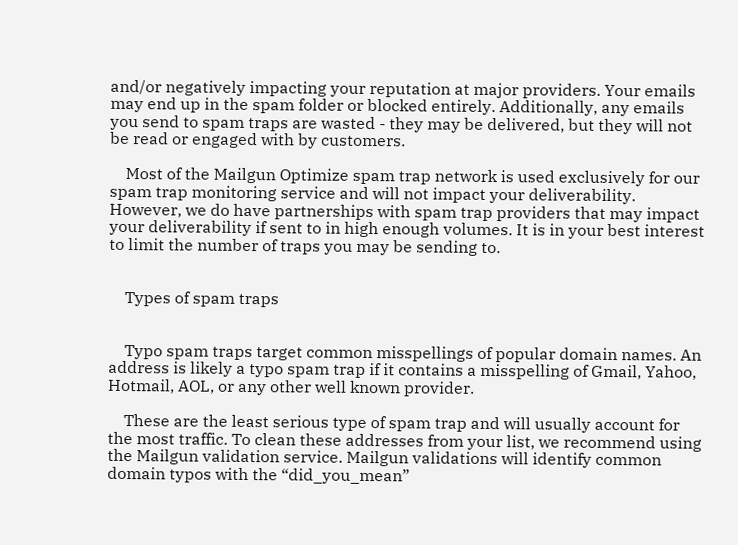and/or negatively impacting your reputation at major providers. Your emails may end up in the spam folder or blocked entirely. Additionally, any emails you send to spam traps are wasted - they may be delivered, but they will not be read or engaged with by customers.

    Most of the Mailgun Optimize spam trap network is used exclusively for our spam trap monitoring service and will not impact your deliverability. However, we do have partnerships with spam trap providers that may impact your deliverability if sent to in high enough volumes. It is in your best interest to limit the number of traps you may be sending to.


    Types of spam traps


    Typo spam traps target common misspellings of popular domain names. An address is likely a typo spam trap if it contains a misspelling of Gmail, Yahoo, Hotmail, AOL, or any other well known provider.

    These are the least serious type of spam trap and will usually account for the most traffic. To clean these addresses from your list, we recommend using the Mailgun validation service. Mailgun validations will identify common domain typos with the “did_you_mean”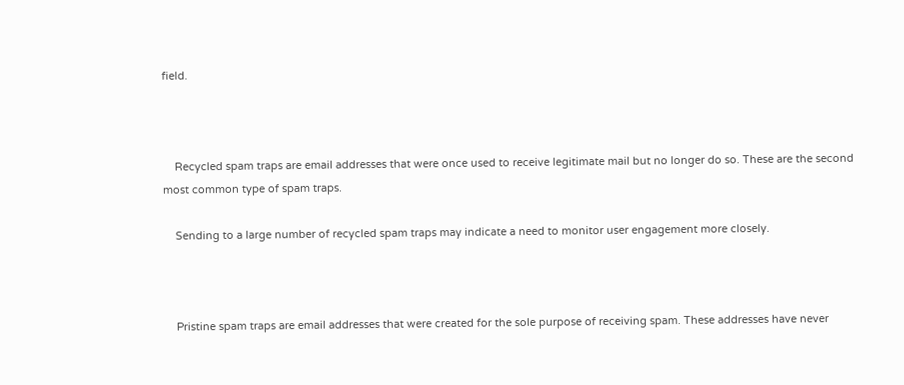field.



    Recycled spam traps are email addresses that were once used to receive legitimate mail but no longer do so. These are the second most common type of spam traps.

    Sending to a large number of recycled spam traps may indicate a need to monitor user engagement more closely.



    Pristine spam traps are email addresses that were created for the sole purpose of receiving spam. These addresses have never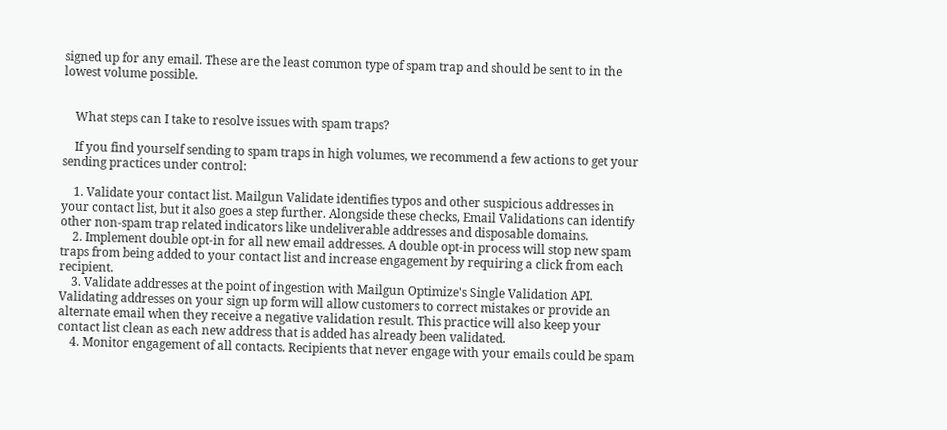signed up for any email. These are the least common type of spam trap and should be sent to in the lowest volume possible.


    What steps can I take to resolve issues with spam traps?

    If you find yourself sending to spam traps in high volumes, we recommend a few actions to get your sending practices under control:

    1. Validate your contact list. Mailgun Validate identifies typos and other suspicious addresses in your contact list, but it also goes a step further. Alongside these checks, Email Validations can identify other non-spam trap related indicators like undeliverable addresses and disposable domains.
    2. Implement double opt-in for all new email addresses. A double opt-in process will stop new spam traps from being added to your contact list and increase engagement by requiring a click from each recipient.
    3. Validate addresses at the point of ingestion with Mailgun Optimize's Single Validation API. Validating addresses on your sign up form will allow customers to correct mistakes or provide an alternate email when they receive a negative validation result. This practice will also keep your contact list clean as each new address that is added has already been validated.
    4. Monitor engagement of all contacts. Recipients that never engage with your emails could be spam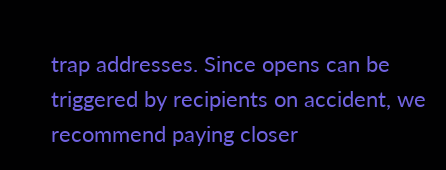trap addresses. Since opens can be triggered by recipients on accident, we recommend paying closer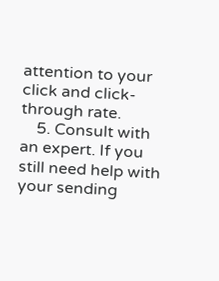attention to your click and click-through rate.
    5. Consult with an expert. If you still need help with your sending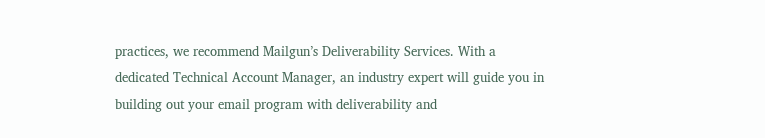practices, we recommend Mailgun’s Deliverability Services. With a dedicated Technical Account Manager, an industry expert will guide you in building out your email program with deliverability and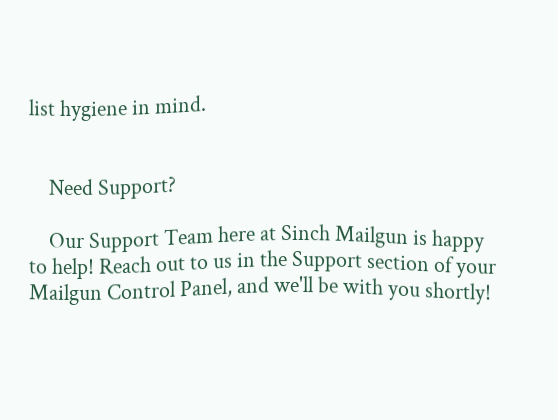list hygiene in mind.


    Need Support?

    Our Support Team here at Sinch Mailgun is happy to help! Reach out to us in the Support section of your Mailgun Control Panel, and we'll be with you shortly!